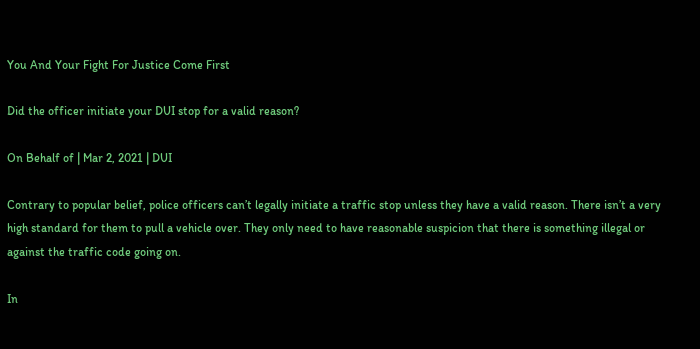You And Your Fight For Justice Come First

Did the officer initiate your DUI stop for a valid reason?

On Behalf of | Mar 2, 2021 | DUI

Contrary to popular belief, police officers can’t legally initiate a traffic stop unless they have a valid reason. There isn’t a very high standard for them to pull a vehicle over. They only need to have reasonable suspicion that there is something illegal or against the traffic code going on.

In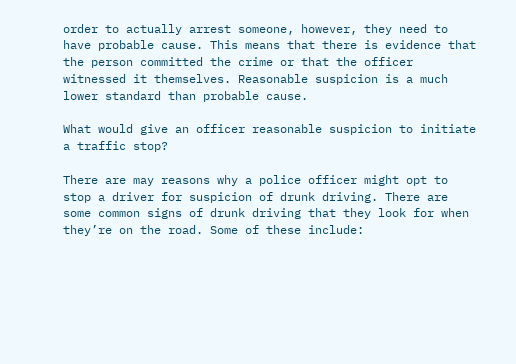order to actually arrest someone, however, they need to have probable cause. This means that there is evidence that the person committed the crime or that the officer witnessed it themselves. Reasonable suspicion is a much lower standard than probable cause.

What would give an officer reasonable suspicion to initiate a traffic stop?

There are may reasons why a police officer might opt to stop a driver for suspicion of drunk driving. There are some common signs of drunk driving that they look for when they’re on the road. Some of these include: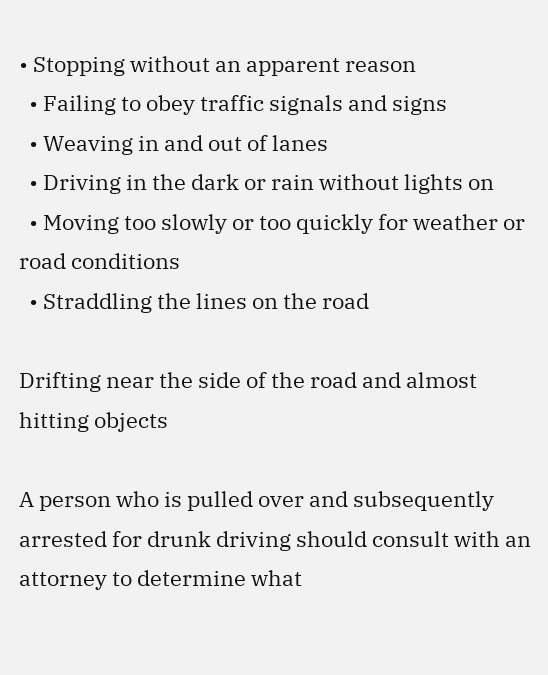• Stopping without an apparent reason
  • Failing to obey traffic signals and signs
  • Weaving in and out of lanes
  • Driving in the dark or rain without lights on
  • Moving too slowly or too quickly for weather or road conditions
  • Straddling the lines on the road

Drifting near the side of the road and almost hitting objects

A person who is pulled over and subsequently arrested for drunk driving should consult with an attorney to determine what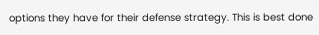options they have for their defense strategy. This is best done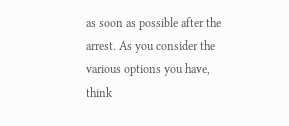as soon as possible after the arrest. As you consider the various options you have, think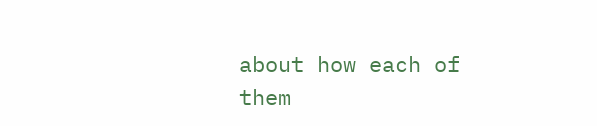about how each of them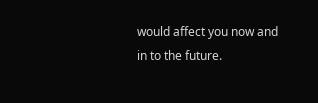would affect you now and in to the future.